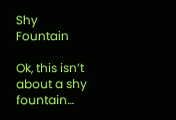Shy Fountain

Ok, this isn’t about a shy fountain…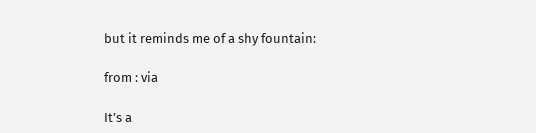but it reminds me of a shy fountain:

from : via

It’s a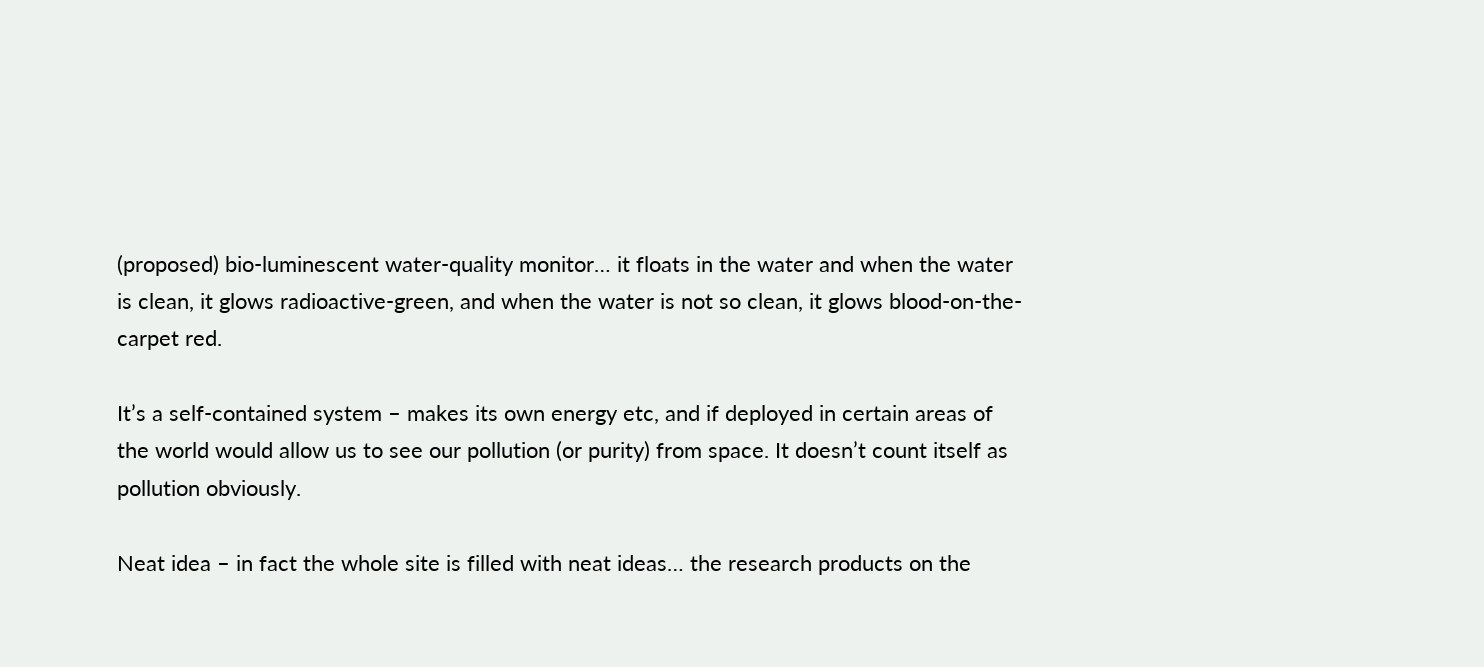(proposed) bio-luminescent water-quality monitor… it floats in the water and when the water is clean, it glows radioactive-green, and when the water is not so clean, it glows blood-on-the-carpet red.

It’s a self-contained system – makes its own energy etc, and if deployed in certain areas of the world would allow us to see our pollution (or purity) from space. It doesn’t count itself as pollution obviously.

Neat idea – in fact the whole site is filled with neat ideas… the research products on the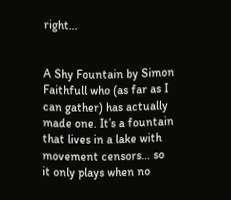right…


A Shy Fountain by Simon Faithfull who (as far as I can gather) has actually made one. It’s a fountain that lives in a lake with movement censors… so it only plays when no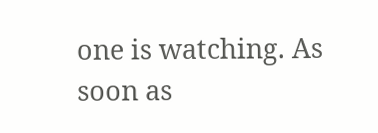one is watching. As soon as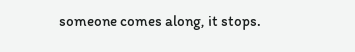someone comes along, it stops.